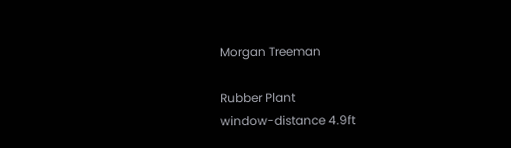Morgan Treeman

Rubber Plant
window-distance 4.9ft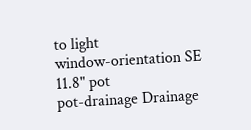to light
window-orientation SE
11.8" pot
pot-drainage Drainage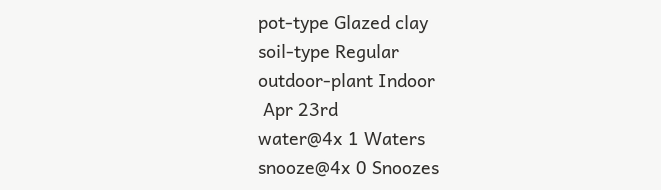pot-type Glazed clay
soil-type Regular
outdoor-plant Indoor
 Apr 23rd
water@4x 1 Waters
snooze@4x 0 Snoozes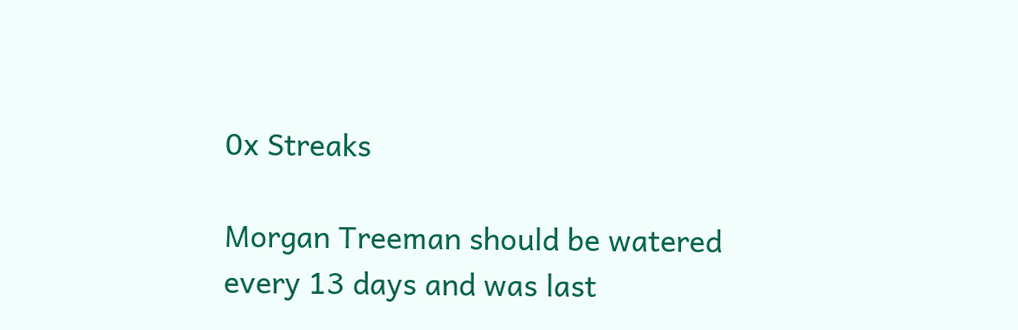0x Streaks

Morgan Treeman should be watered every 13 days and was last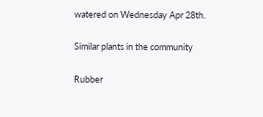watered on Wednesday Apr 28th.

Similar plants in the community

Rubber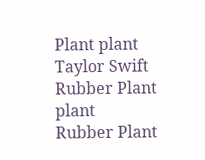Plant plant
Taylor Swift
Rubber Plant plant
Rubber Plant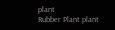plant
Rubber Plant plant